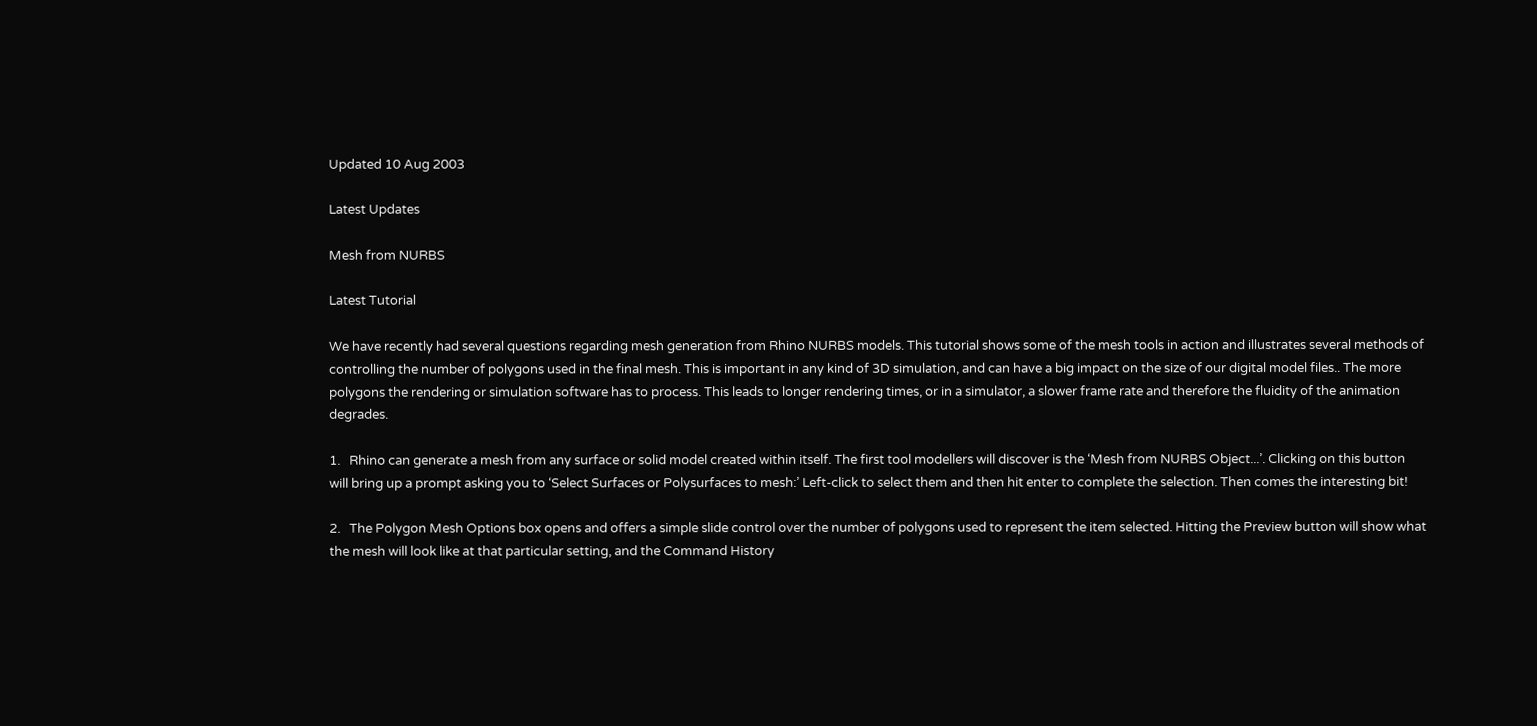Updated 10 Aug 2003

Latest Updates

Mesh from NURBS

Latest Tutorial

We have recently had several questions regarding mesh generation from Rhino NURBS models. This tutorial shows some of the mesh tools in action and illustrates several methods of controlling the number of polygons used in the final mesh. This is important in any kind of 3D simulation, and can have a big impact on the size of our digital model files.. The more polygons the rendering or simulation software has to process. This leads to longer rendering times, or in a simulator, a slower frame rate and therefore the fluidity of the animation degrades.

1.   Rhino can generate a mesh from any surface or solid model created within itself. The first tool modellers will discover is the ‘Mesh from NURBS Object...’. Clicking on this button will bring up a prompt asking you to ‘Select Surfaces or Polysurfaces to mesh:’ Left-click to select them and then hit enter to complete the selection. Then comes the interesting bit!

2.   The Polygon Mesh Options box opens and offers a simple slide control over the number of polygons used to represent the item selected. Hitting the Preview button will show what the mesh will look like at that particular setting, and the Command History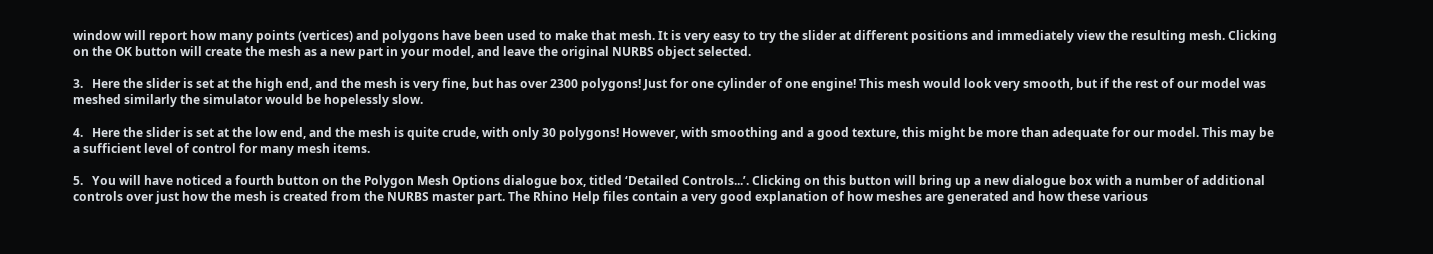window will report how many points (vertices) and polygons have been used to make that mesh. It is very easy to try the slider at different positions and immediately view the resulting mesh. Clicking on the OK button will create the mesh as a new part in your model, and leave the original NURBS object selected.

3.   Here the slider is set at the high end, and the mesh is very fine, but has over 2300 polygons! Just for one cylinder of one engine! This mesh would look very smooth, but if the rest of our model was meshed similarly the simulator would be hopelessly slow.

4.   Here the slider is set at the low end, and the mesh is quite crude, with only 30 polygons! However, with smoothing and a good texture, this might be more than adequate for our model. This may be a sufficient level of control for many mesh items.

5.   You will have noticed a fourth button on the Polygon Mesh Options dialogue box, titled ‘Detailed Controls...’. Clicking on this button will bring up a new dialogue box with a number of additional controls over just how the mesh is created from the NURBS master part. The Rhino Help files contain a very good explanation of how meshes are generated and how these various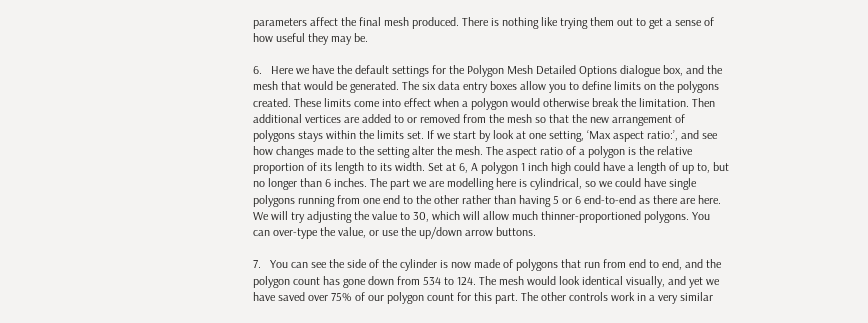parameters affect the final mesh produced. There is nothing like trying them out to get a sense of how useful they may be.

6.   Here we have the default settings for the Polygon Mesh Detailed Options dialogue box, and the mesh that would be generated. The six data entry boxes allow you to define limits on the polygons created. These limits come into effect when a polygon would otherwise break the limitation. Then additional vertices are added to or removed from the mesh so that the new arrangement of polygons stays within the limits set. If we start by look at one setting, ‘Max aspect ratio:’, and see how changes made to the setting alter the mesh. The aspect ratio of a polygon is the relative proportion of its length to its width. Set at 6, A polygon 1 inch high could have a length of up to, but no longer than 6 inches. The part we are modelling here is cylindrical, so we could have single polygons running from one end to the other rather than having 5 or 6 end-to-end as there are here. We will try adjusting the value to 30, which will allow much thinner-proportioned polygons. You can over-type the value, or use the up/down arrow buttons.

7.   You can see the side of the cylinder is now made of polygons that run from end to end, and the polygon count has gone down from 534 to 124. The mesh would look identical visually, and yet we have saved over 75% of our polygon count for this part. The other controls work in a very similar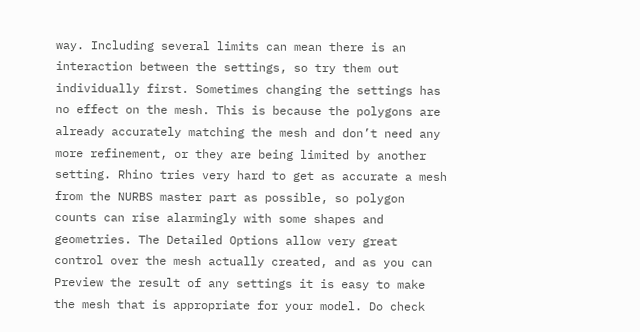way. Including several limits can mean there is an interaction between the settings, so try them out individually first. Sometimes changing the settings has no effect on the mesh. This is because the polygons are already accurately matching the mesh and don’t need any more refinement, or they are being limited by another setting. Rhino tries very hard to get as accurate a mesh from the NURBS master part as possible, so polygon counts can rise alarmingly with some shapes and geometries. The Detailed Options allow very great control over the mesh actually created, and as you can Preview the result of any settings it is easy to make the mesh that is appropriate for your model. Do check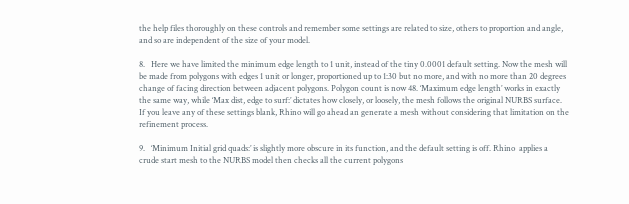the help files thoroughly on these controls and remember some settings are related to size, others to proportion and angle, and so are independent of the size of your model.

8.   Here we have limited the minimum edge length to 1 unit, instead of the tiny 0.0001 default setting. Now the mesh will be made from polygons with edges 1 unit or longer, proportioned up to 1:30 but no more, and with no more than 20 degrees change of facing direction between adjacent polygons. Polygon count is now 48. ‘Maximum edge length’ works in exactly the same way, while ‘Max dist, edge to surf:’ dictates how closely, or loosely, the mesh follows the original NURBS surface. If you leave any of these settings blank, Rhino will go ahead an generate a mesh without considering that limitation on the refinement process.

9.   ‘Minimum Initial grid quads:’ is slightly more obscure in its function, and the default setting is off. Rhino  applies a crude start mesh to the NURBS model then checks all the current polygons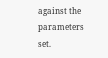against the parameters set.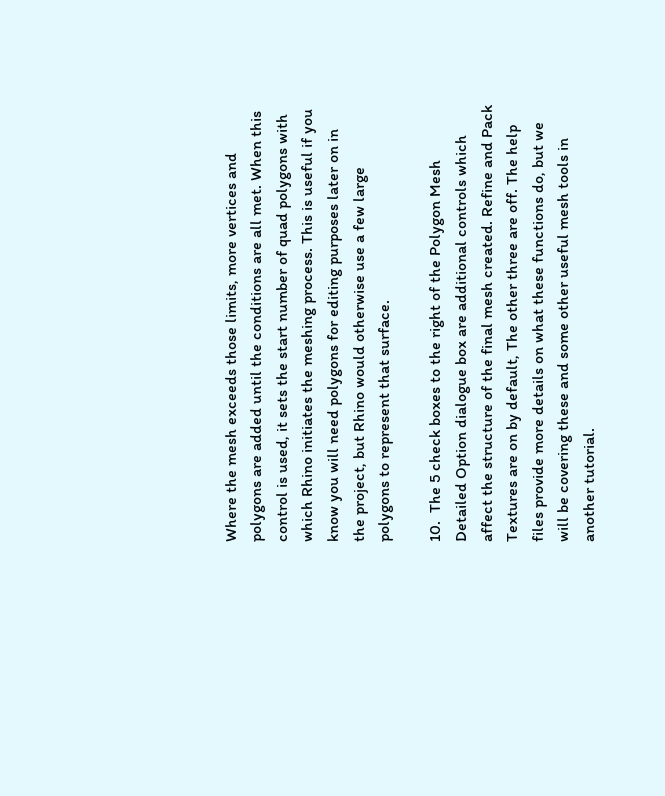Where the mesh exceeds those limits, more vertices and polygons are added until the conditions are all met. When this control is used, it sets the start number of quad polygons with which Rhino initiates the meshing process. This is useful if you know you will need polygons for editing purposes later on in the project, but Rhino would otherwise use a few large polygons to represent that surface.

10.  The 5 check boxes to the right of the Polygon Mesh Detailed Option dialogue box are additional controls which affect the structure of the final mesh created. Refine and Pack Textures are on by default, The other three are off. The help files provide more details on what these functions do, but we will be covering these and some other useful mesh tools in another tutorial.